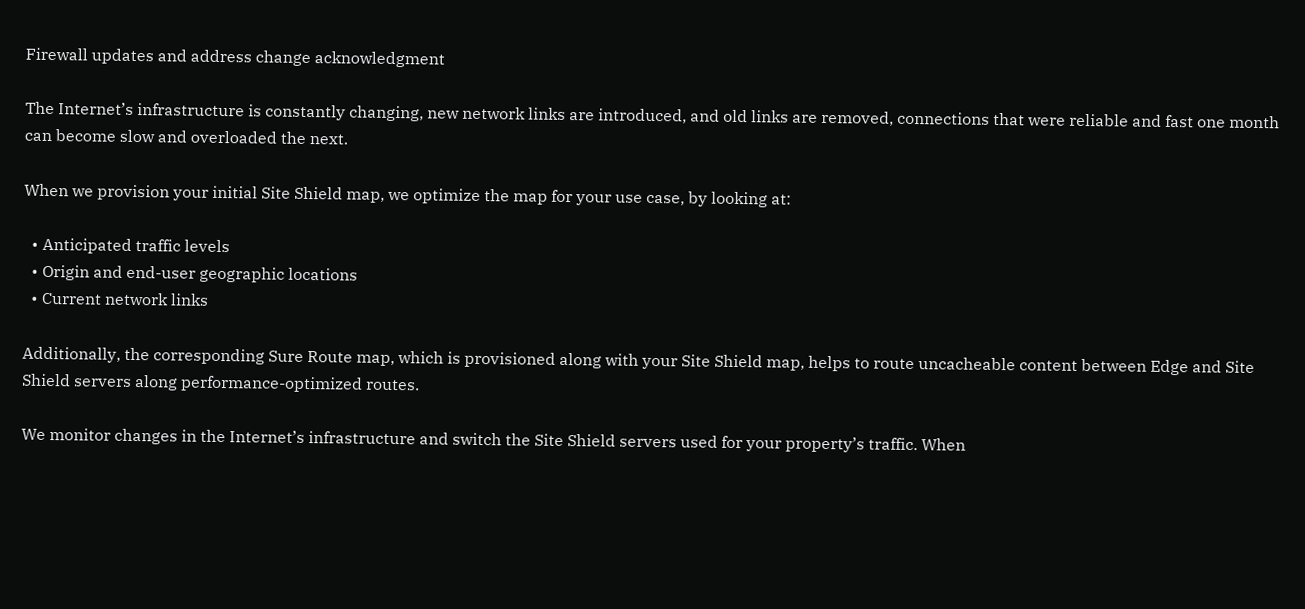Firewall updates and address change acknowledgment

The Internet’s infrastructure is constantly changing, new network links are introduced, and old links are removed, connections that were reliable and fast one month can become slow and overloaded the next.

When we provision your initial Site Shield map, we optimize the map for your use case, by looking at:

  • Anticipated traffic levels
  • Origin and end-user geographic locations
  • Current network links

Additionally, the corresponding Sure Route map, which is provisioned along with your Site Shield map, helps to route uncacheable content between Edge and Site Shield servers along performance-optimized routes.

We monitor changes in the Internet’s infrastructure and switch the Site Shield servers used for your property’s traffic. When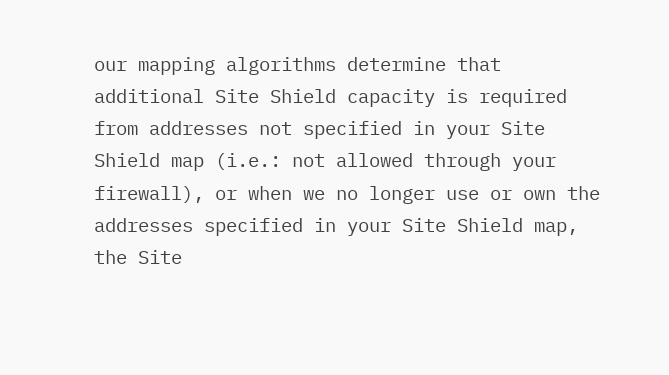our mapping algorithms determine that additional Site Shield capacity is required from addresses not specified in your Site Shield map (i.e.: not allowed through your firewall), or when we no longer use or own the addresses specified in your Site Shield map, the Site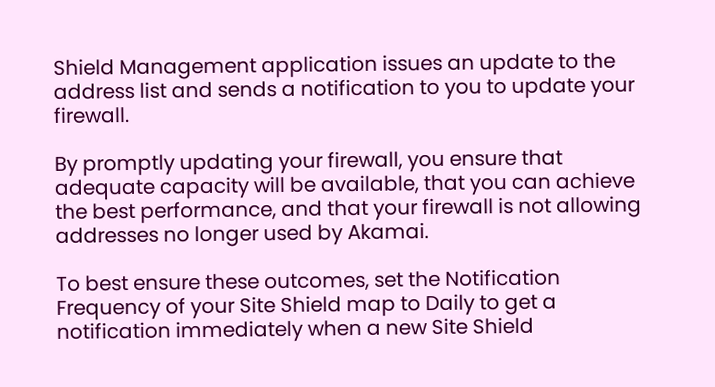Shield Management application issues an update to the address list and sends a notification to you to update your firewall.

By promptly updating your firewall, you ensure that adequate capacity will be available, that you can achieve the best performance, and that your firewall is not allowing addresses no longer used by Akamai.

To best ensure these outcomes, set the Notification Frequency of your Site Shield map to Daily to get a notification immediately when a new Site Shield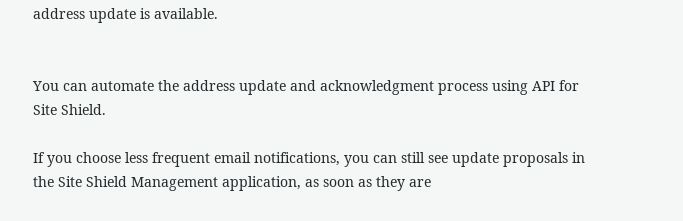address update is available.


You can automate the address update and acknowledgment process using API for Site Shield.

If you choose less frequent email notifications, you can still see update proposals in the Site Shield Management application, as soon as they are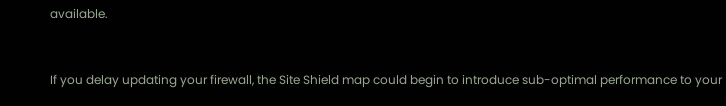available.


If you delay updating your firewall, the Site Shield map could begin to introduce sub-optimal performance to your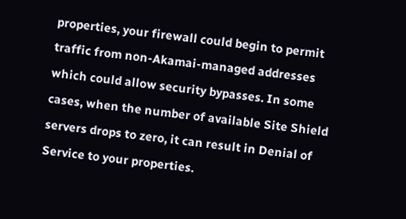properties, your firewall could begin to permit traffic from non-Akamai-managed addresses which could allow security bypasses. In some cases, when the number of available Site Shield servers drops to zero, it can result in Denial of Service to your properties.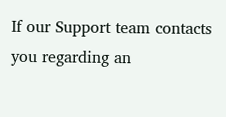If our Support team contacts you regarding an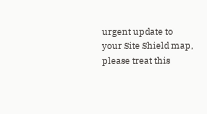urgent update to your Site Shield map, please treat this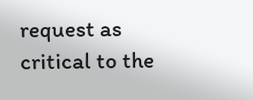request as critical to the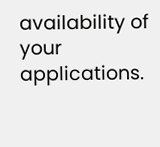availability of your applications.